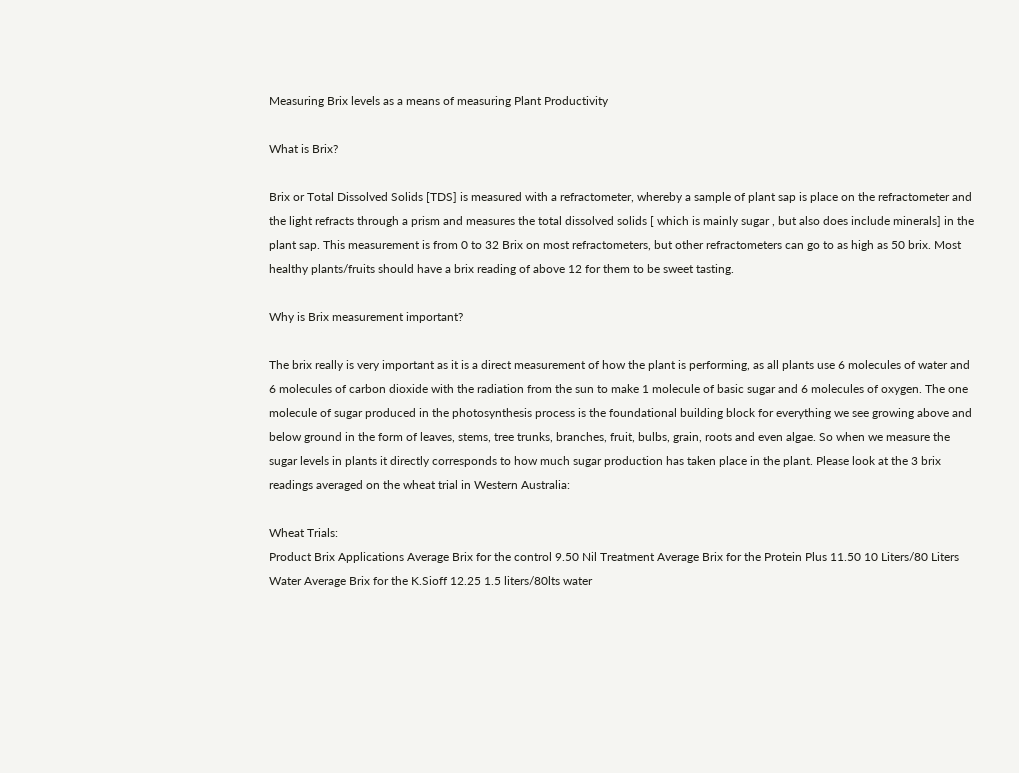Measuring Brix levels as a means of measuring Plant Productivity

What is Brix?

Brix or Total Dissolved Solids [TDS] is measured with a refractometer, whereby a sample of plant sap is place on the refractometer and the light refracts through a prism and measures the total dissolved solids [ which is mainly sugar , but also does include minerals] in the plant sap. This measurement is from 0 to 32 Brix on most refractometers, but other refractometers can go to as high as 50 brix. Most healthy plants/fruits should have a brix reading of above 12 for them to be sweet tasting.

Why is Brix measurement important?

The brix really is very important as it is a direct measurement of how the plant is performing, as all plants use 6 molecules of water and 6 molecules of carbon dioxide with the radiation from the sun to make 1 molecule of basic sugar and 6 molecules of oxygen. The one molecule of sugar produced in the photosynthesis process is the foundational building block for everything we see growing above and below ground in the form of leaves, stems, tree trunks, branches, fruit, bulbs, grain, roots and even algae. So when we measure the sugar levels in plants it directly corresponds to how much sugar production has taken place in the plant. Please look at the 3 brix readings averaged on the wheat trial in Western Australia:

Wheat Trials:
Product Brix Applications Average Brix for the control 9.50 Nil Treatment Average Brix for the Protein Plus 11.50 10 Liters/80 Liters Water Average Brix for the K.Sioff 12.25 1.5 liters/80lts water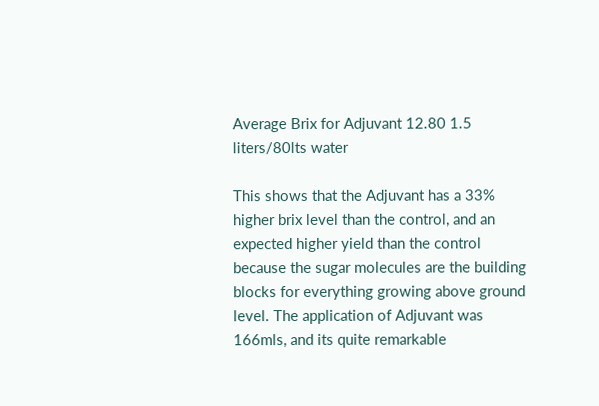Average Brix for Adjuvant 12.80 1.5 liters/80lts water

This shows that the Adjuvant has a 33% higher brix level than the control, and an expected higher yield than the control because the sugar molecules are the building blocks for everything growing above ground level. The application of Adjuvant was 166mls, and its quite remarkable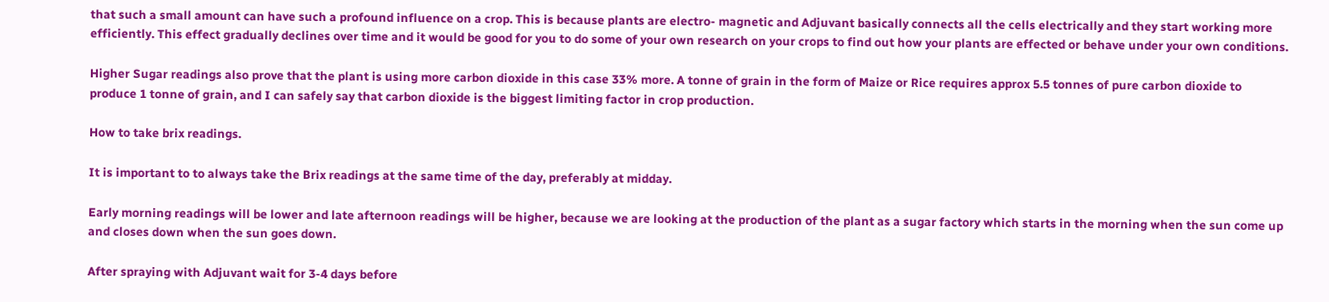that such a small amount can have such a profound influence on a crop. This is because plants are electro- magnetic and Adjuvant basically connects all the cells electrically and they start working more efficiently. This effect gradually declines over time and it would be good for you to do some of your own research on your crops to find out how your plants are effected or behave under your own conditions.

Higher Sugar readings also prove that the plant is using more carbon dioxide in this case 33% more. A tonne of grain in the form of Maize or Rice requires approx 5.5 tonnes of pure carbon dioxide to produce 1 tonne of grain, and I can safely say that carbon dioxide is the biggest limiting factor in crop production.

How to take brix readings.

It is important to to always take the Brix readings at the same time of the day, preferably at midday.

Early morning readings will be lower and late afternoon readings will be higher, because we are looking at the production of the plant as a sugar factory which starts in the morning when the sun come up and closes down when the sun goes down.

After spraying with Adjuvant wait for 3-4 days before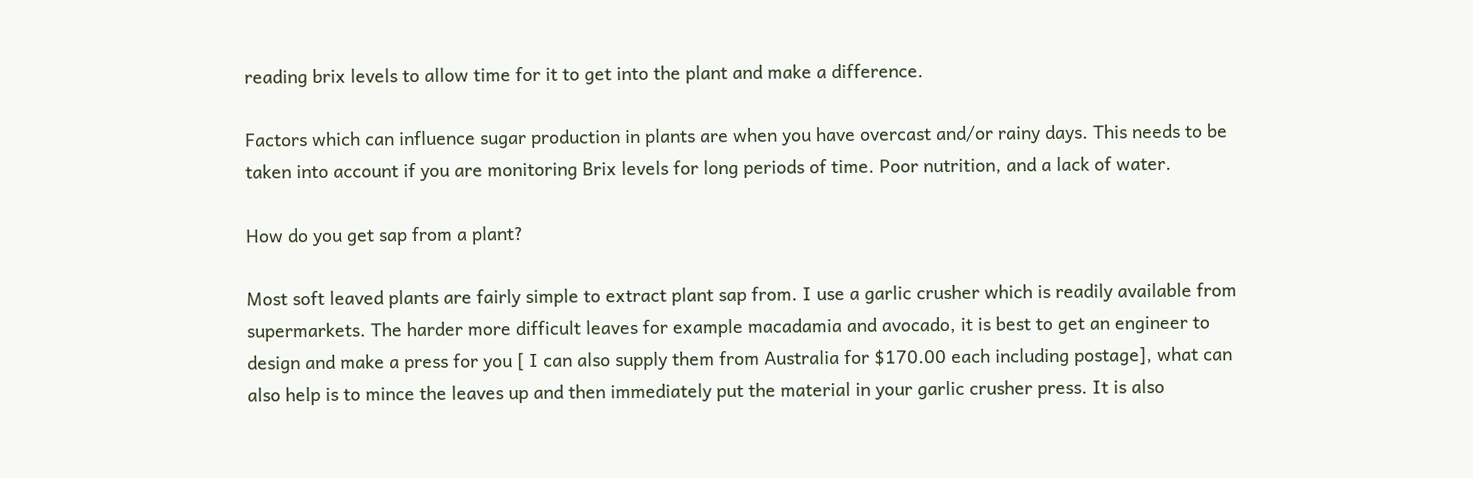reading brix levels to allow time for it to get into the plant and make a difference.

Factors which can influence sugar production in plants are when you have overcast and/or rainy days. This needs to be taken into account if you are monitoring Brix levels for long periods of time. Poor nutrition, and a lack of water.

How do you get sap from a plant?

Most soft leaved plants are fairly simple to extract plant sap from. I use a garlic crusher which is readily available from supermarkets. The harder more difficult leaves for example macadamia and avocado, it is best to get an engineer to design and make a press for you [ I can also supply them from Australia for $170.00 each including postage], what can also help is to mince the leaves up and then immediately put the material in your garlic crusher press. It is also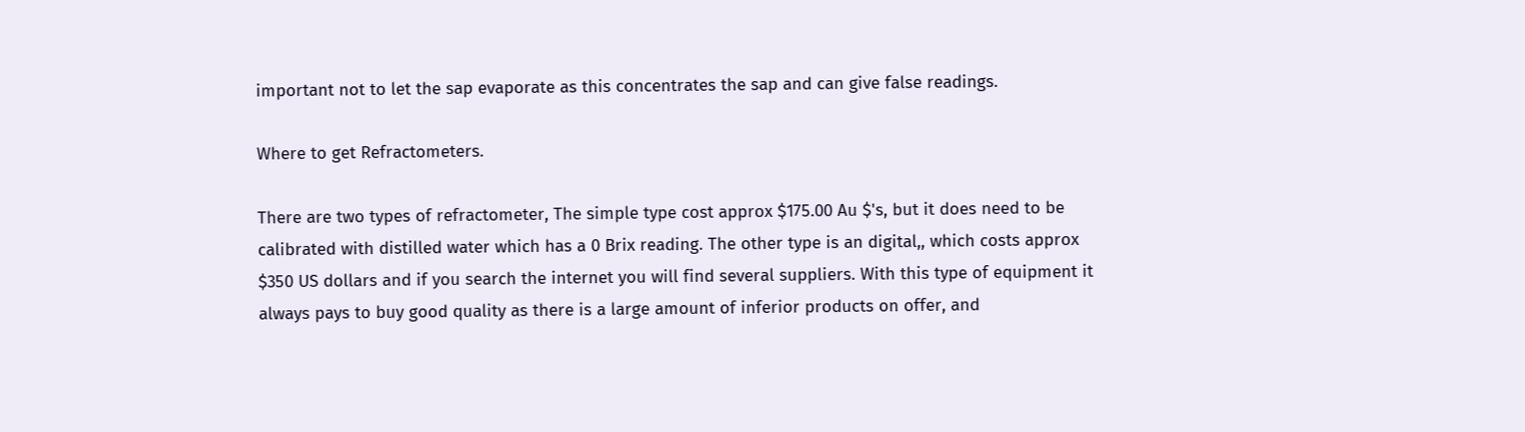important not to let the sap evaporate as this concentrates the sap and can give false readings.

Where to get Refractometers.

There are two types of refractometer, The simple type cost approx $175.00 Au $'s, but it does need to be calibrated with distilled water which has a 0 Brix reading. The other type is an digital,, which costs approx $350 US dollars and if you search the internet you will find several suppliers. With this type of equipment it always pays to buy good quality as there is a large amount of inferior products on offer, and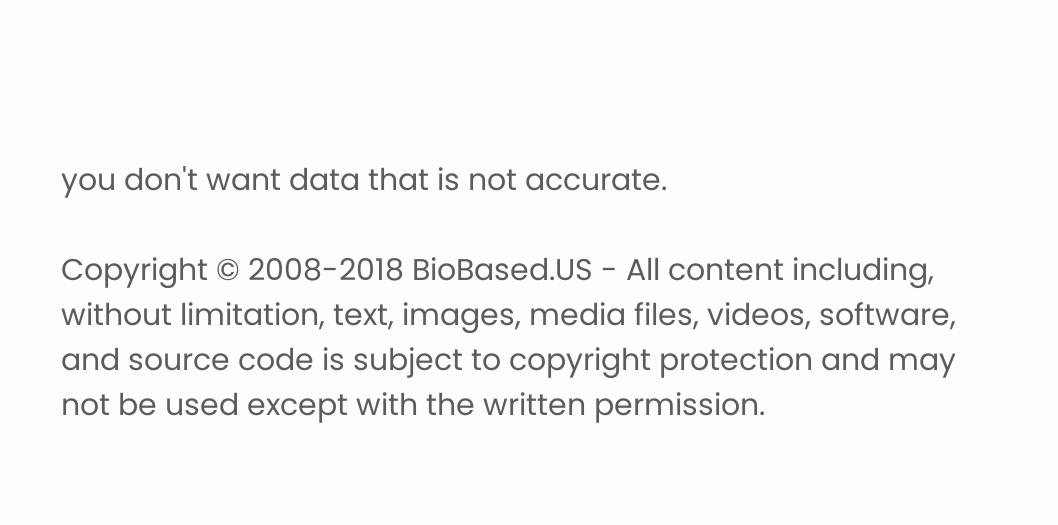you don't want data that is not accurate.

Copyright © 2008-2018 BioBased.US - All content including, without limitation, text, images, media files, videos, software, and source code is subject to copyright protection and may not be used except with the written permission.